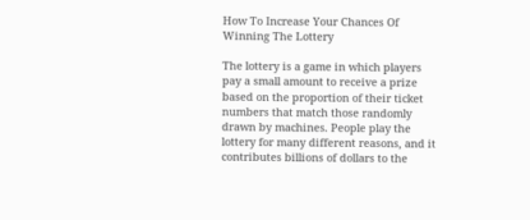How To Increase Your Chances Of Winning The Lottery

The lottery is a game in which players pay a small amount to receive a prize based on the proportion of their ticket numbers that match those randomly drawn by machines. People play the lottery for many different reasons, and it contributes billions of dollars to the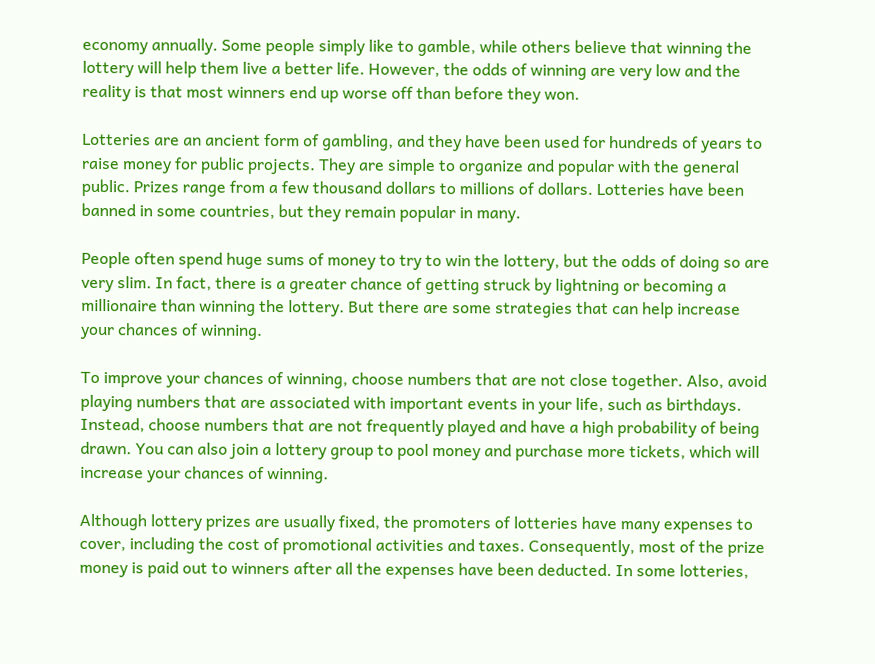economy annually. Some people simply like to gamble, while others believe that winning the lottery will help them live a better life. However, the odds of winning are very low and the reality is that most winners end up worse off than before they won.

Lotteries are an ancient form of gambling, and they have been used for hundreds of years to raise money for public projects. They are simple to organize and popular with the general public. Prizes range from a few thousand dollars to millions of dollars. Lotteries have been banned in some countries, but they remain popular in many.

People often spend huge sums of money to try to win the lottery, but the odds of doing so are very slim. In fact, there is a greater chance of getting struck by lightning or becoming a millionaire than winning the lottery. But there are some strategies that can help increase your chances of winning.

To improve your chances of winning, choose numbers that are not close together. Also, avoid playing numbers that are associated with important events in your life, such as birthdays. Instead, choose numbers that are not frequently played and have a high probability of being drawn. You can also join a lottery group to pool money and purchase more tickets, which will increase your chances of winning.

Although lottery prizes are usually fixed, the promoters of lotteries have many expenses to cover, including the cost of promotional activities and taxes. Consequently, most of the prize money is paid out to winners after all the expenses have been deducted. In some lotteries,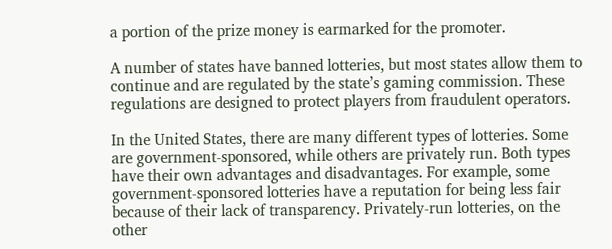a portion of the prize money is earmarked for the promoter.

A number of states have banned lotteries, but most states allow them to continue and are regulated by the state’s gaming commission. These regulations are designed to protect players from fraudulent operators.

In the United States, there are many different types of lotteries. Some are government-sponsored, while others are privately run. Both types have their own advantages and disadvantages. For example, some government-sponsored lotteries have a reputation for being less fair because of their lack of transparency. Privately-run lotteries, on the other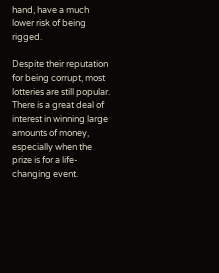hand, have a much lower risk of being rigged.

Despite their reputation for being corrupt, most lotteries are still popular. There is a great deal of interest in winning large amounts of money, especially when the prize is for a life-changing event.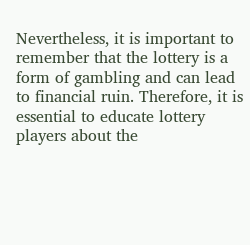Nevertheless, it is important to remember that the lottery is a form of gambling and can lead to financial ruin. Therefore, it is essential to educate lottery players about the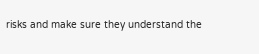risks and make sure they understand the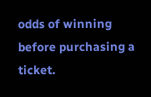odds of winning before purchasing a ticket.